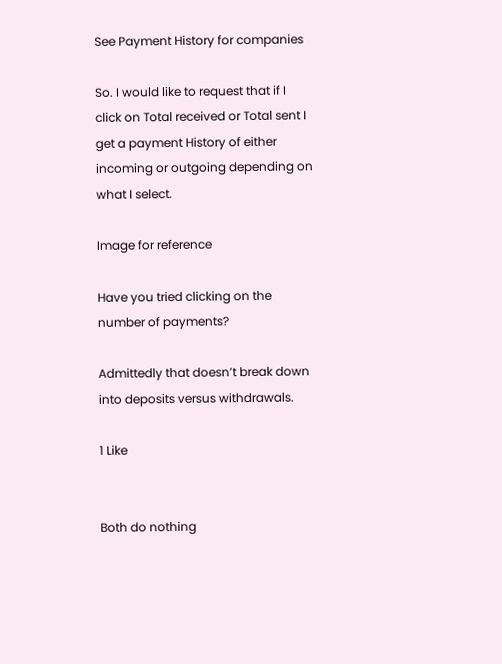See Payment History for companies

So. I would like to request that if I click on Total received or Total sent I get a payment History of either incoming or outgoing depending on what I select.

Image for reference

Have you tried clicking on the number of payments?

Admittedly that doesn’t break down into deposits versus withdrawals.

1 Like


Both do nothing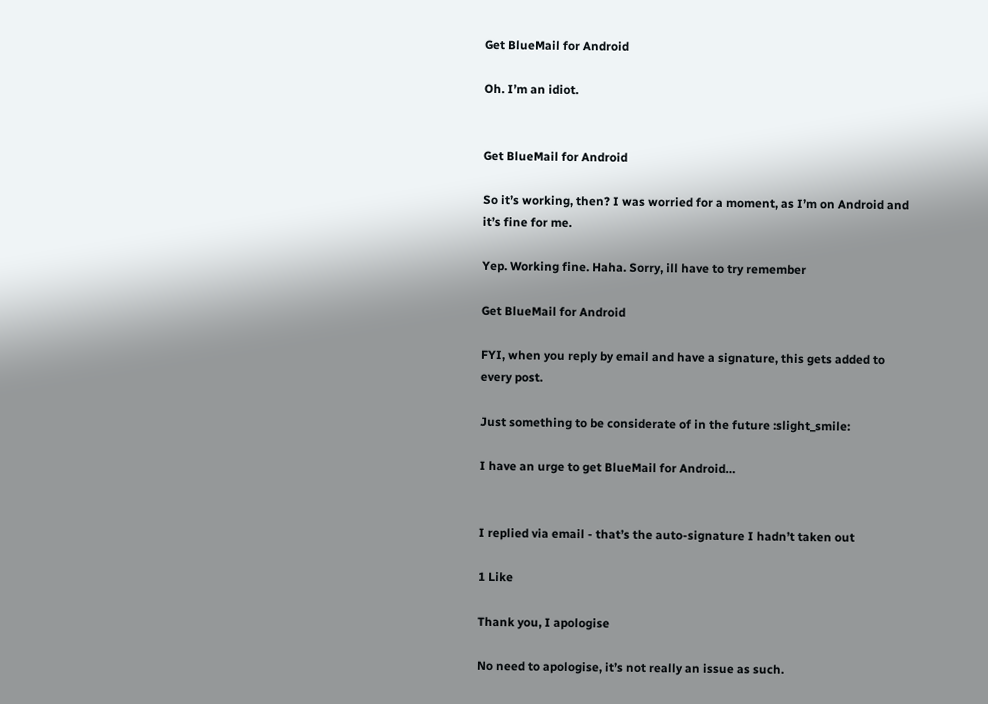Get BlueMail for Android

Oh. I’m an idiot.


Get BlueMail for Android

So it’s working, then? I was worried for a moment, as I’m on Android and it’s fine for me.

Yep. Working fine. Haha. Sorry, ill have to try remember

Get BlueMail for Android

FYI, when you reply by email and have a signature, this gets added to every post.

Just something to be considerate of in the future :slight_smile:

I have an urge to get BlueMail for Android…


I replied via email - that’s the auto-signature I hadn’t taken out

1 Like

Thank you, I apologise

No need to apologise, it’s not really an issue as such.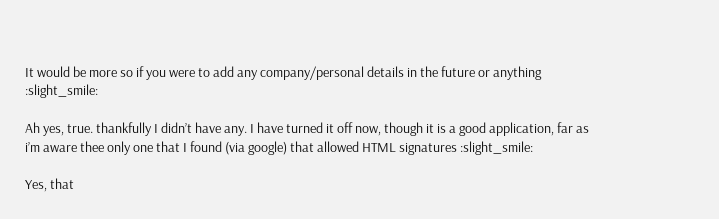It would be more so if you were to add any company/personal details in the future or anything :slight_smile:

Ah yes, true. thankfully I didn’t have any. I have turned it off now, though it is a good application, far as i’m aware thee only one that I found (via google) that allowed HTML signatures :slight_smile:

Yes, that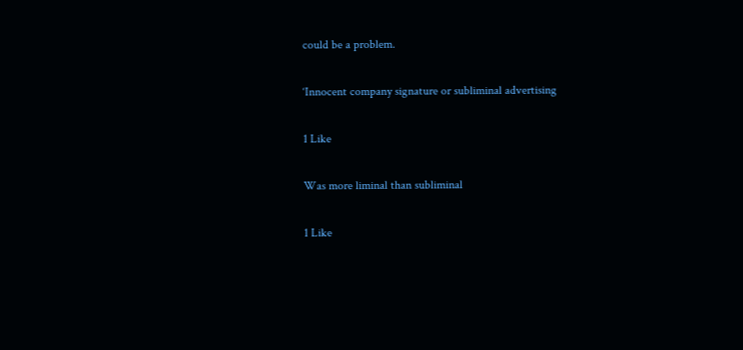could be a problem.

‘Innocent company signature or subliminal advertising

1 Like

Was more liminal than subliminal

1 Like